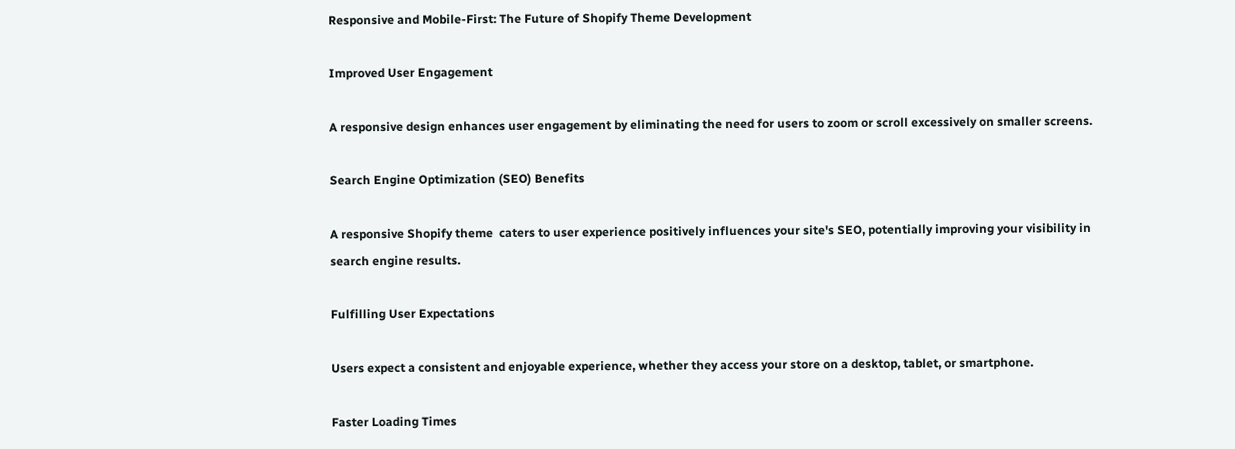Responsive and Mobile-First: The Future of Shopify Theme Development

Improved User Engagement

A responsive design enhances user engagement by eliminating the need for users to zoom or scroll excessively on smaller screens.

Search Engine Optimization (SEO) Benefits

A responsive Shopify theme  caters to user experience positively influences your site's SEO, potentially improving your visibility in search engine results.

Fulfilling User Expectations

Users expect a consistent and enjoyable experience, whether they access your store on a desktop, tablet, or smartphone.

Faster Loading Times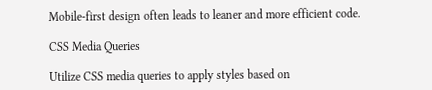Mobile-first design often leads to leaner and more efficient code.

CSS Media Queries

Utilize CSS media queries to apply styles based on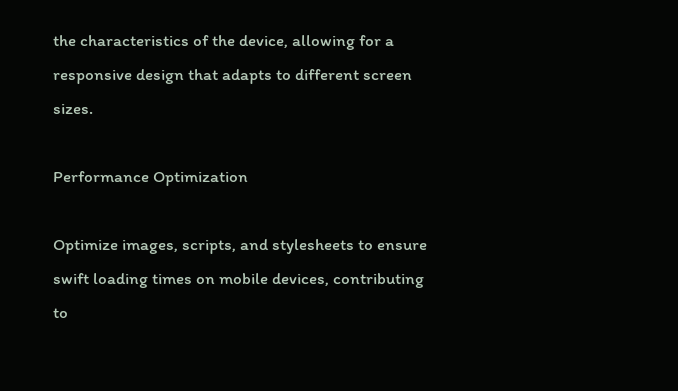the characteristics of the device, allowing for a responsive design that adapts to different screen sizes.

Performance Optimization

Optimize images, scripts, and stylesheets to ensure swift loading times on mobile devices, contributing to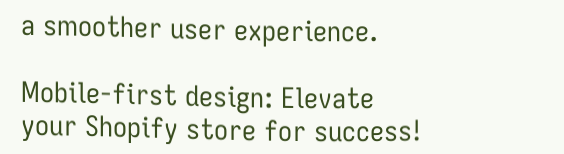a smoother user experience.

Mobile-first design: Elevate your Shopify store for success!